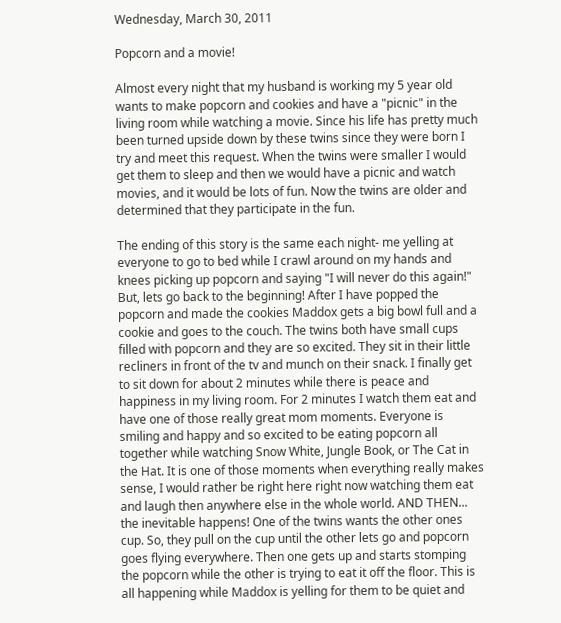Wednesday, March 30, 2011

Popcorn and a movie!

Almost every night that my husband is working my 5 year old wants to make popcorn and cookies and have a "picnic" in the living room while watching a movie. Since his life has pretty much been turned upside down by these twins since they were born I try and meet this request. When the twins were smaller I would get them to sleep and then we would have a picnic and watch movies, and it would be lots of fun. Now the twins are older and determined that they participate in the fun.

The ending of this story is the same each night- me yelling at everyone to go to bed while I crawl around on my hands and knees picking up popcorn and saying "I will never do this again!"  But, lets go back to the beginning! After I have popped the popcorn and made the cookies Maddox gets a big bowl full and a cookie and goes to the couch. The twins both have small cups filled with popcorn and they are so excited. They sit in their little recliners in front of the tv and munch on their snack. I finally get to sit down for about 2 minutes while there is peace and happiness in my living room. For 2 minutes I watch them eat and have one of those really great mom moments. Everyone is smiling and happy and so excited to be eating popcorn all together while watching Snow White, Jungle Book, or The Cat in the Hat. It is one of those moments when everything really makes sense, I would rather be right here right now watching them eat and laugh then anywhere else in the whole world. AND THEN... the inevitable happens! One of the twins wants the other ones cup. So, they pull on the cup until the other lets go and popcorn goes flying everywhere. Then one gets up and starts stomping the popcorn while the other is trying to eat it off the floor. This is all happening while Maddox is yelling for them to be quiet and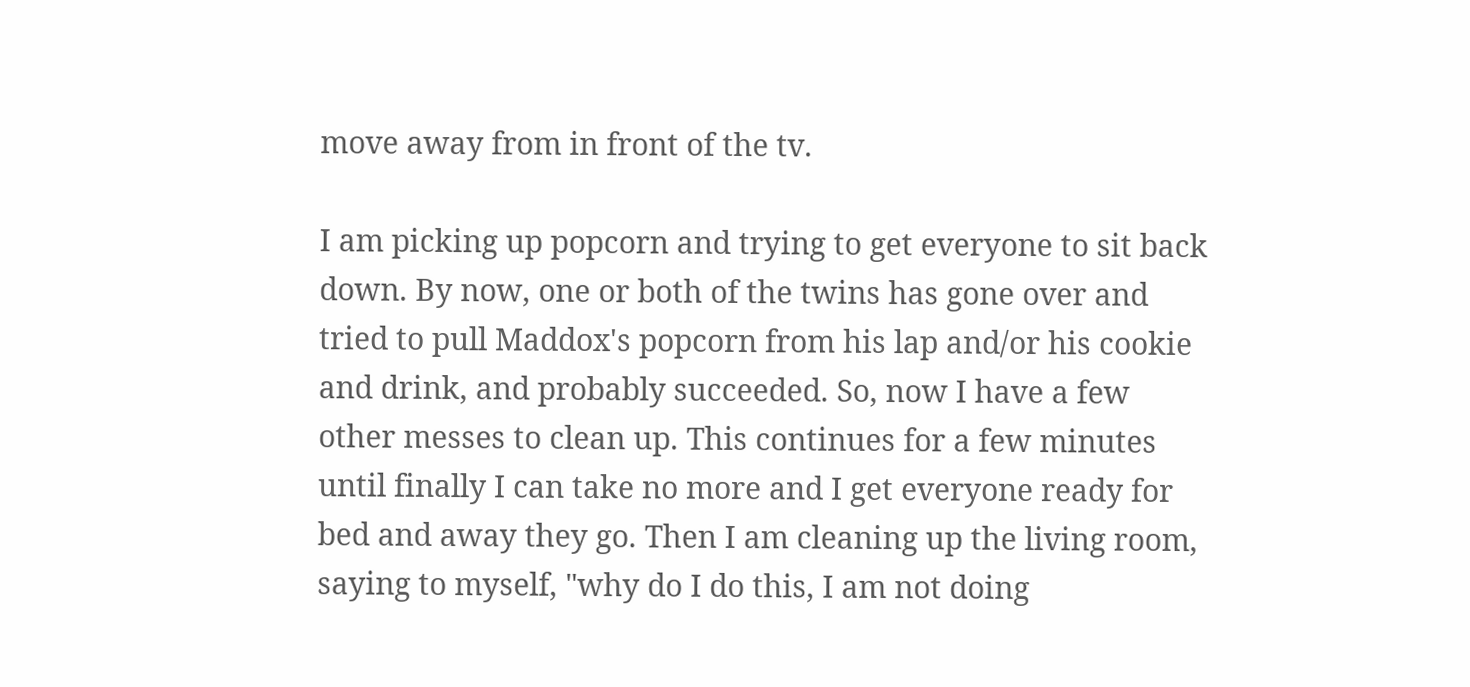move away from in front of the tv.

I am picking up popcorn and trying to get everyone to sit back down. By now, one or both of the twins has gone over and tried to pull Maddox's popcorn from his lap and/or his cookie and drink, and probably succeeded. So, now I have a few other messes to clean up. This continues for a few minutes until finally I can take no more and I get everyone ready for bed and away they go. Then I am cleaning up the living room, saying to myself, "why do I do this, I am not doing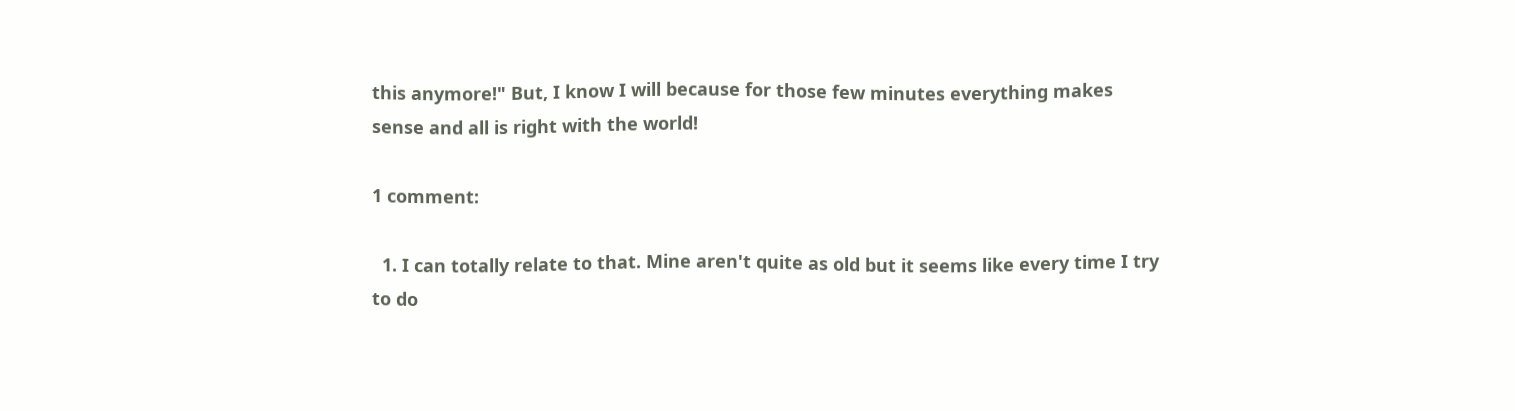this anymore!" But, I know I will because for those few minutes everything makes sense and all is right with the world!

1 comment:

  1. I can totally relate to that. Mine aren't quite as old but it seems like every time I try to do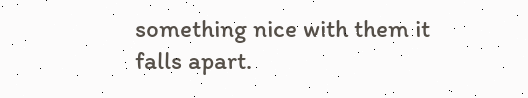something nice with them it falls apart.